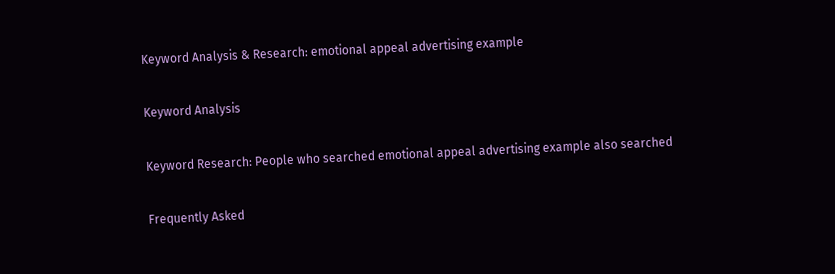Keyword Analysis & Research: emotional appeal advertising example

Keyword Analysis

Keyword Research: People who searched emotional appeal advertising example also searched

Frequently Asked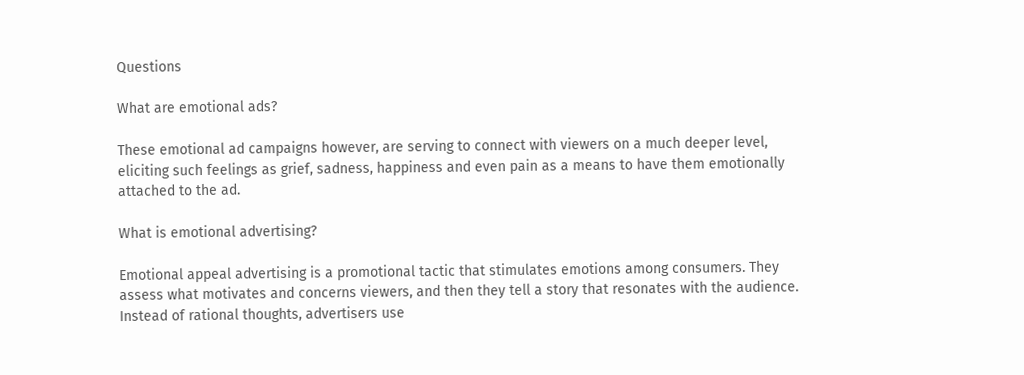Questions

What are emotional ads?

These emotional ad campaigns however, are serving to connect with viewers on a much deeper level, eliciting such feelings as grief, sadness, happiness and even pain as a means to have them emotionally attached to the ad.

What is emotional advertising?

Emotional appeal advertising is a promotional tactic that stimulates emotions among consumers. They assess what motivates and concerns viewers, and then they tell a story that resonates with the audience. Instead of rational thoughts, advertisers use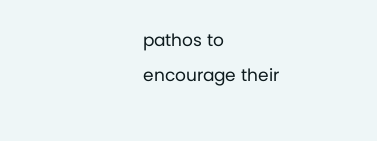pathos to encourage their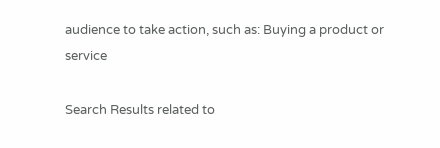audience to take action, such as: Buying a product or service

Search Results related to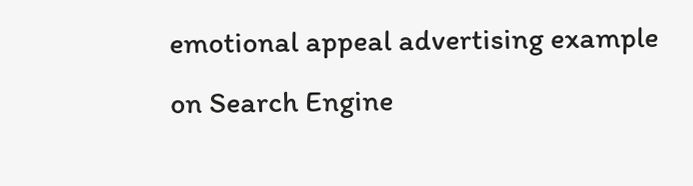emotional appeal advertising example on Search Engine